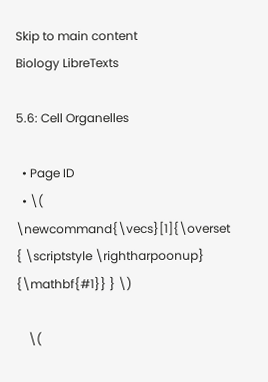Skip to main content
Biology LibreTexts

5.6: Cell Organelles

  • Page ID
  • \( \newcommand{\vecs}[1]{\overset { \scriptstyle \rightharpoonup} {\mathbf{#1}} } \)

    \(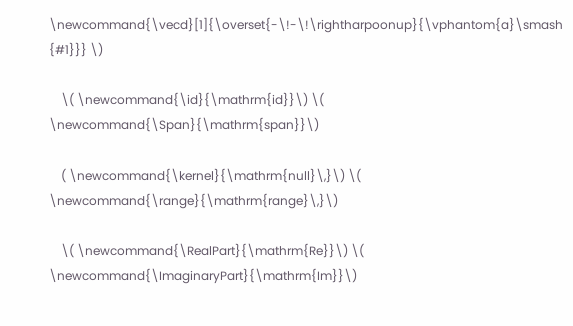\newcommand{\vecd}[1]{\overset{-\!-\!\rightharpoonup}{\vphantom{a}\smash {#1}}} \)

    \( \newcommand{\id}{\mathrm{id}}\) \( \newcommand{\Span}{\mathrm{span}}\)

    ( \newcommand{\kernel}{\mathrm{null}\,}\) \( \newcommand{\range}{\mathrm{range}\,}\)

    \( \newcommand{\RealPart}{\mathrm{Re}}\) \( \newcommand{\ImaginaryPart}{\mathrm{Im}}\)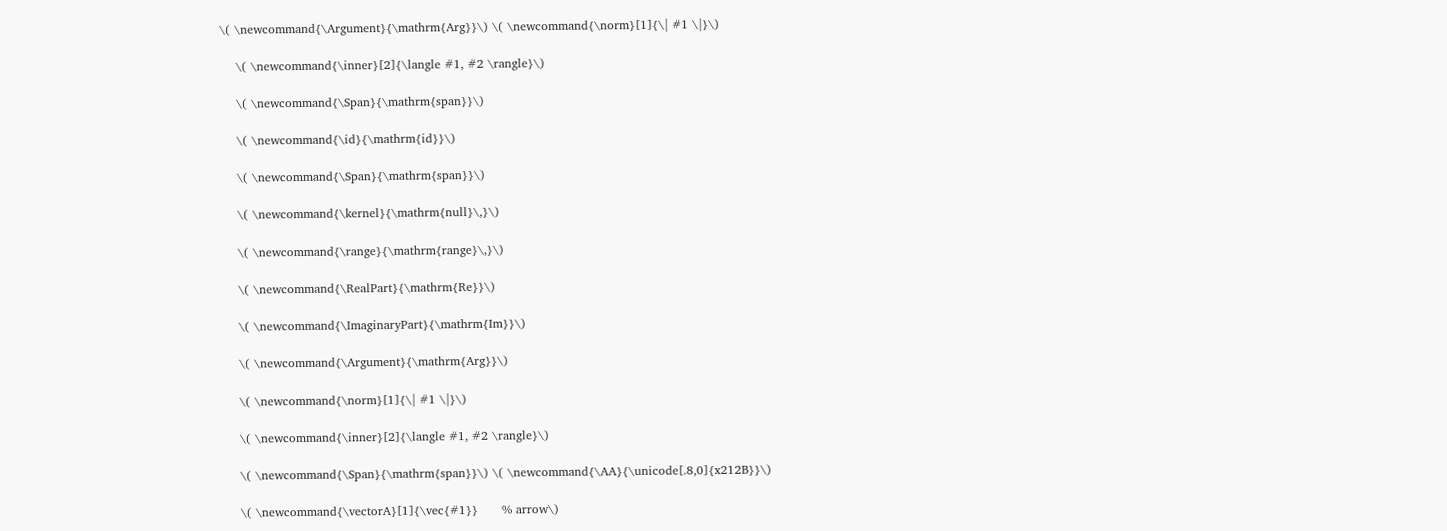\( \newcommand{\Argument}{\mathrm{Arg}}\) \( \newcommand{\norm}[1]{\| #1 \|}\)

    \( \newcommand{\inner}[2]{\langle #1, #2 \rangle}\)

    \( \newcommand{\Span}{\mathrm{span}}\)

    \( \newcommand{\id}{\mathrm{id}}\)

    \( \newcommand{\Span}{\mathrm{span}}\)

    \( \newcommand{\kernel}{\mathrm{null}\,}\)

    \( \newcommand{\range}{\mathrm{range}\,}\)

    \( \newcommand{\RealPart}{\mathrm{Re}}\)

    \( \newcommand{\ImaginaryPart}{\mathrm{Im}}\)

    \( \newcommand{\Argument}{\mathrm{Arg}}\)

    \( \newcommand{\norm}[1]{\| #1 \|}\)

    \( \newcommand{\inner}[2]{\langle #1, #2 \rangle}\)

    \( \newcommand{\Span}{\mathrm{span}}\) \( \newcommand{\AA}{\unicode[.8,0]{x212B}}\)

    \( \newcommand{\vectorA}[1]{\vec{#1}}      % arrow\)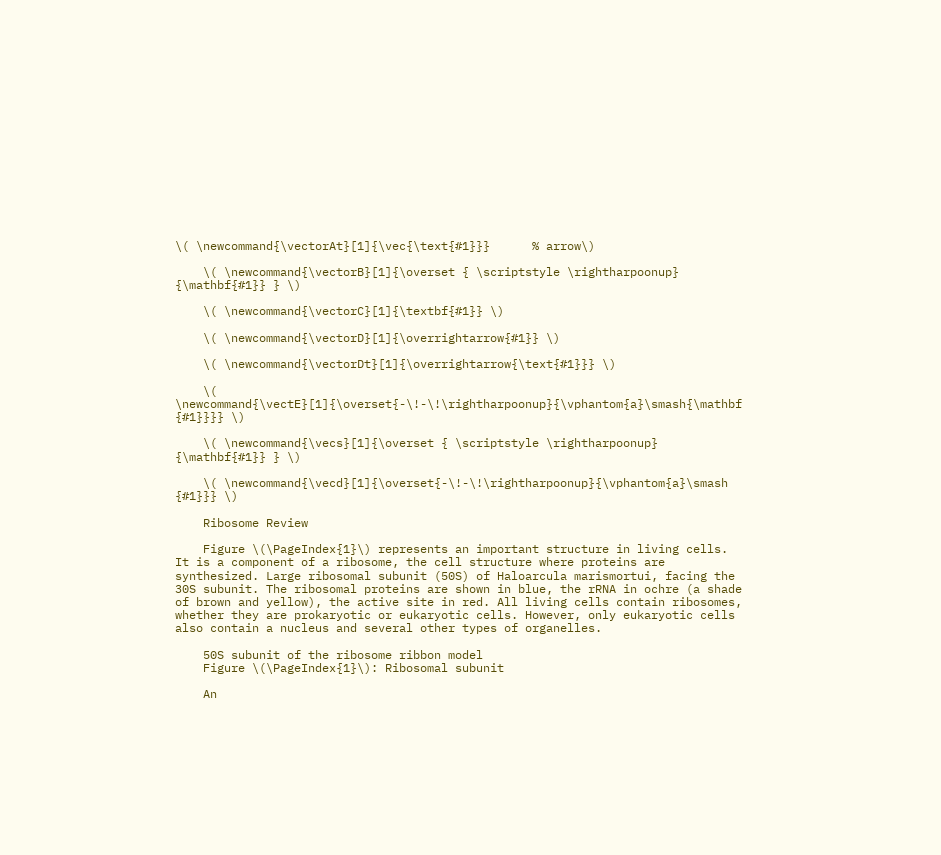\( \newcommand{\vectorAt}[1]{\vec{\text{#1}}}      % arrow\)

    \( \newcommand{\vectorB}[1]{\overset { \scriptstyle \rightharpoonup} {\mathbf{#1}} } \)

    \( \newcommand{\vectorC}[1]{\textbf{#1}} \)

    \( \newcommand{\vectorD}[1]{\overrightarrow{#1}} \)

    \( \newcommand{\vectorDt}[1]{\overrightarrow{\text{#1}}} \)

    \( \newcommand{\vectE}[1]{\overset{-\!-\!\rightharpoonup}{\vphantom{a}\smash{\mathbf {#1}}}} \)

    \( \newcommand{\vecs}[1]{\overset { \scriptstyle \rightharpoonup} {\mathbf{#1}} } \)

    \( \newcommand{\vecd}[1]{\overset{-\!-\!\rightharpoonup}{\vphantom{a}\smash {#1}}} \)

    Ribosome Review

    Figure \(\PageIndex{1}\) represents an important structure in living cells. It is a component of a ribosome, the cell structure where proteins are synthesized. Large ribosomal subunit (50S) of Haloarcula marismortui, facing the 30S subunit. The ribosomal proteins are shown in blue, the rRNA in ochre (a shade of brown and yellow), the active site in red. All living cells contain ribosomes, whether they are prokaryotic or eukaryotic cells. However, only eukaryotic cells also contain a nucleus and several other types of organelles.

    50S subunit of the ribosome ribbon model
    Figure \(\PageIndex{1}\): Ribosomal subunit

    An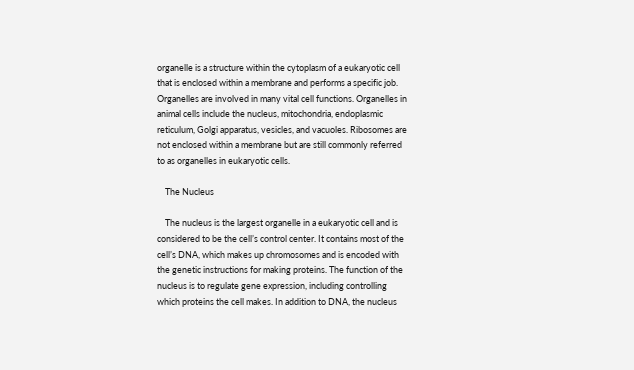organelle is a structure within the cytoplasm of a eukaryotic cell that is enclosed within a membrane and performs a specific job. Organelles are involved in many vital cell functions. Organelles in animal cells include the nucleus, mitochondria, endoplasmic reticulum, Golgi apparatus, vesicles, and vacuoles. Ribosomes are not enclosed within a membrane but are still commonly referred to as organelles in eukaryotic cells.

    The Nucleus

    The nucleus is the largest organelle in a eukaryotic cell and is considered to be the cell’s control center. It contains most of the cell’s DNA, which makes up chromosomes and is encoded with the genetic instructions for making proteins. The function of the nucleus is to regulate gene expression, including controlling which proteins the cell makes. In addition to DNA, the nucleus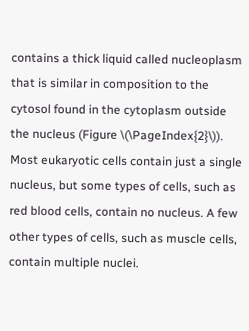contains a thick liquid called nucleoplasm that is similar in composition to the cytosol found in the cytoplasm outside the nucleus (Figure \(\PageIndex{2}\)). Most eukaryotic cells contain just a single nucleus, but some types of cells, such as red blood cells, contain no nucleus. A few other types of cells, such as muscle cells, contain multiple nuclei.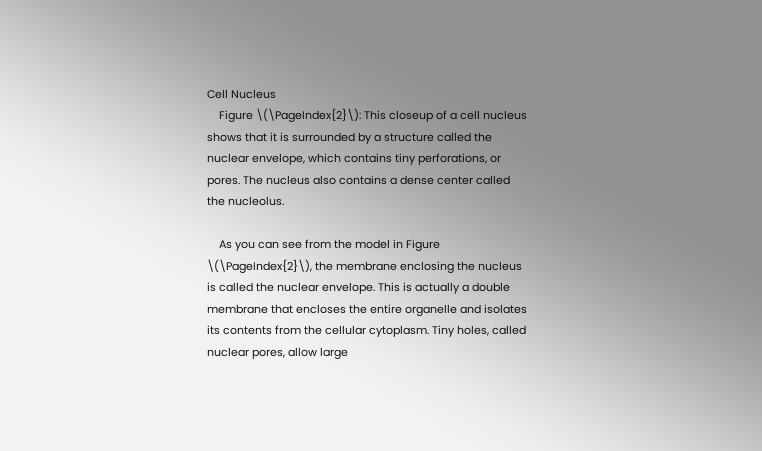Cell Nucleus
    Figure \(\PageIndex{2}\): This closeup of a cell nucleus shows that it is surrounded by a structure called the nuclear envelope, which contains tiny perforations, or pores. The nucleus also contains a dense center called the nucleolus.

    As you can see from the model in Figure \(\PageIndex{2}\), the membrane enclosing the nucleus is called the nuclear envelope. This is actually a double membrane that encloses the entire organelle and isolates its contents from the cellular cytoplasm. Tiny holes, called nuclear pores, allow large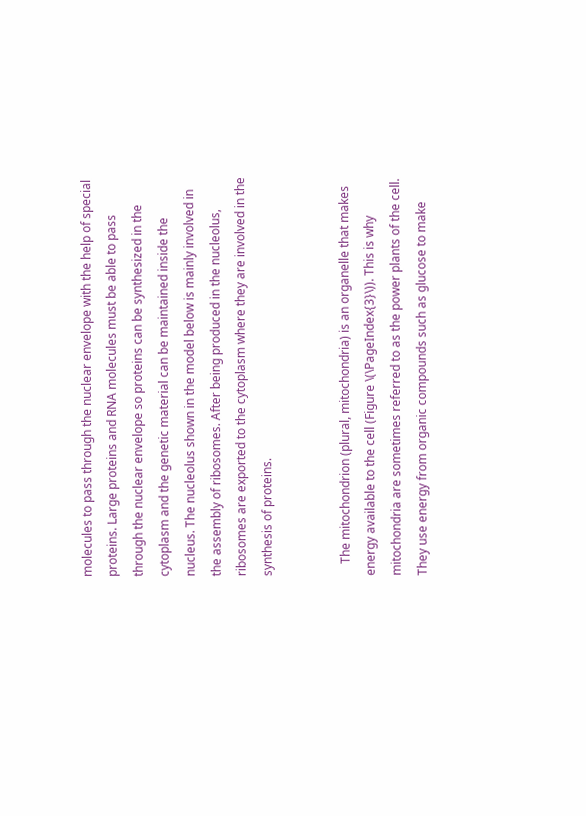molecules to pass through the nuclear envelope with the help of special proteins. Large proteins and RNA molecules must be able to pass through the nuclear envelope so proteins can be synthesized in the cytoplasm and the genetic material can be maintained inside the nucleus. The nucleolus shown in the model below is mainly involved in the assembly of ribosomes. After being produced in the nucleolus, ribosomes are exported to the cytoplasm where they are involved in the synthesis of proteins.


    The mitochondrion (plural, mitochondria) is an organelle that makes energy available to the cell (Figure \(\PageIndex{3}\)). This is why mitochondria are sometimes referred to as the power plants of the cell. They use energy from organic compounds such as glucose to make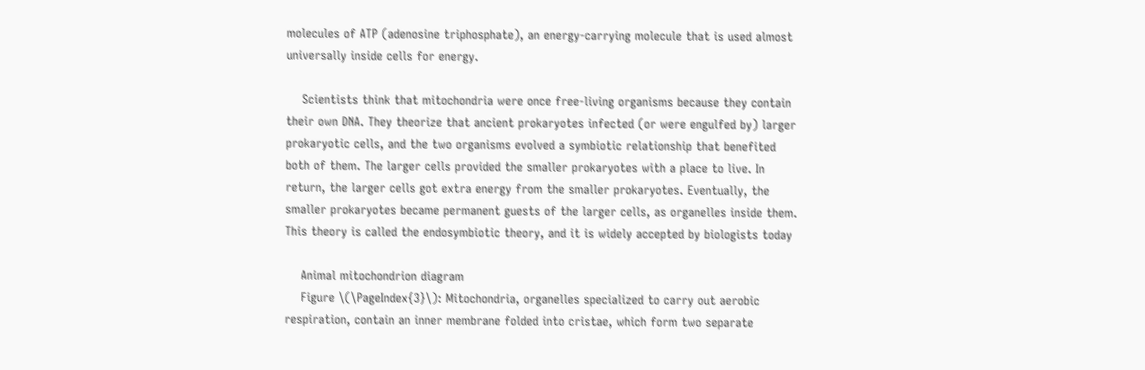molecules of ATP (adenosine triphosphate), an energy-carrying molecule that is used almost universally inside cells for energy.

    Scientists think that mitochondria were once free-living organisms because they contain their own DNA. They theorize that ancient prokaryotes infected (or were engulfed by) larger prokaryotic cells, and the two organisms evolved a symbiotic relationship that benefited both of them. The larger cells provided the smaller prokaryotes with a place to live. In return, the larger cells got extra energy from the smaller prokaryotes. Eventually, the smaller prokaryotes became permanent guests of the larger cells, as organelles inside them. This theory is called the endosymbiotic theory, and it is widely accepted by biologists today

    Animal mitochondrion diagram
    Figure \(\PageIndex{3}\): Mitochondria, organelles specialized to carry out aerobic respiration, contain an inner membrane folded into cristae, which form two separate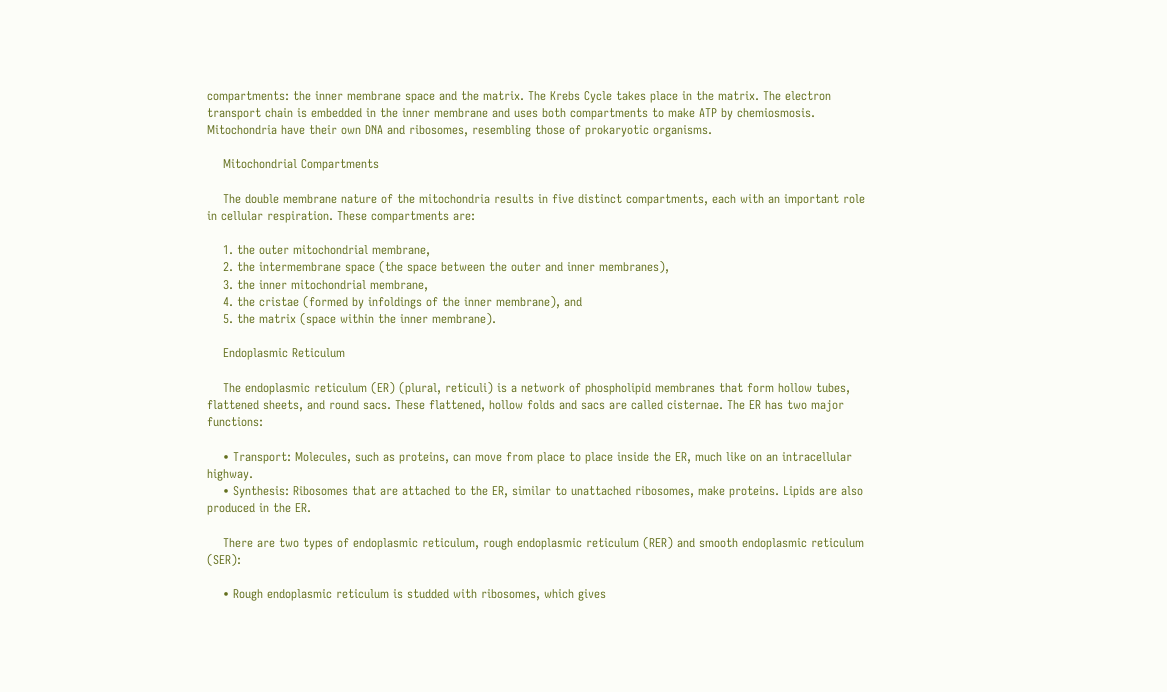compartments: the inner membrane space and the matrix. The Krebs Cycle takes place in the matrix. The electron transport chain is embedded in the inner membrane and uses both compartments to make ATP by chemiosmosis. Mitochondria have their own DNA and ribosomes, resembling those of prokaryotic organisms.

    Mitochondrial Compartments

    The double membrane nature of the mitochondria results in five distinct compartments, each with an important role in cellular respiration. These compartments are:

    1. the outer mitochondrial membrane,
    2. the intermembrane space (the space between the outer and inner membranes),
    3. the inner mitochondrial membrane,
    4. the cristae (formed by infoldings of the inner membrane), and
    5. the matrix (space within the inner membrane).

    Endoplasmic Reticulum

    The endoplasmic reticulum (ER) (plural, reticuli) is a network of phospholipid membranes that form hollow tubes, flattened sheets, and round sacs. These flattened, hollow folds and sacs are called cisternae. The ER has two major functions:

    • Transport: Molecules, such as proteins, can move from place to place inside the ER, much like on an intracellular highway.
    • Synthesis: Ribosomes that are attached to the ER, similar to unattached ribosomes, make proteins. Lipids are also produced in the ER.

    There are two types of endoplasmic reticulum, rough endoplasmic reticulum (RER) and smooth endoplasmic reticulum (SER):

    • Rough endoplasmic reticulum is studded with ribosomes, which gives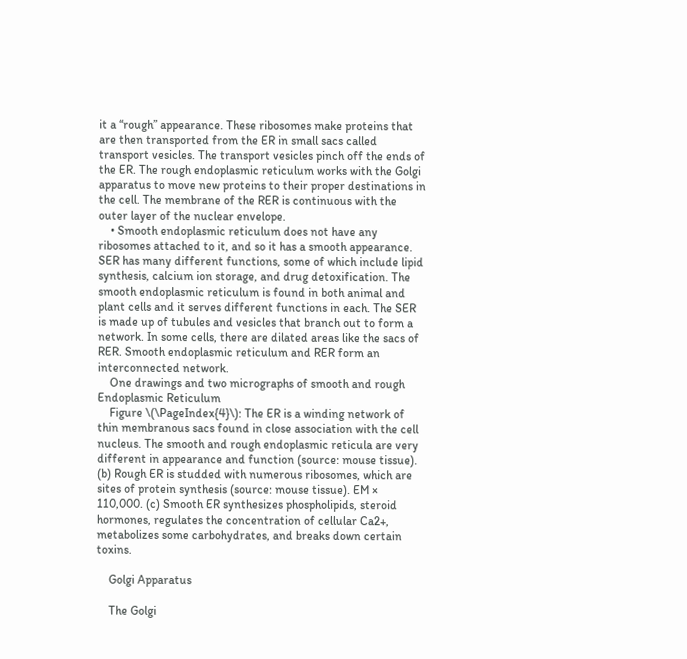it a “rough” appearance. These ribosomes make proteins that are then transported from the ER in small sacs called transport vesicles. The transport vesicles pinch off the ends of the ER. The rough endoplasmic reticulum works with the Golgi apparatus to move new proteins to their proper destinations in the cell. The membrane of the RER is continuous with the outer layer of the nuclear envelope.
    • Smooth endoplasmic reticulum does not have any ribosomes attached to it, and so it has a smooth appearance. SER has many different functions, some of which include lipid synthesis, calcium ion storage, and drug detoxification. The smooth endoplasmic reticulum is found in both animal and plant cells and it serves different functions in each. The SER is made up of tubules and vesicles that branch out to form a network. In some cells, there are dilated areas like the sacs of RER. Smooth endoplasmic reticulum and RER form an interconnected network.
    One drawings and two micrographs of smooth and rough Endoplasmic Reticulum
    Figure \(\PageIndex{4}\): The ER is a winding network of thin membranous sacs found in close association with the cell nucleus. The smooth and rough endoplasmic reticula are very different in appearance and function (source: mouse tissue). (b) Rough ER is studded with numerous ribosomes, which are sites of protein synthesis (source: mouse tissue). EM × 110,000. (c) Smooth ER synthesizes phospholipids, steroid hormones, regulates the concentration of cellular Ca2+, metabolizes some carbohydrates, and breaks down certain toxins.

    Golgi Apparatus

    The Golgi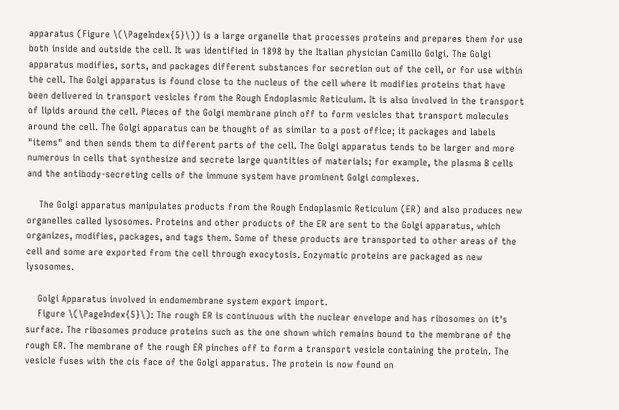apparatus (Figure \(\PageIndex{5}\)) is a large organelle that processes proteins and prepares them for use both inside and outside the cell. It was identified in 1898 by the Italian physician Camillo Golgi. The Golgi apparatus modifies, sorts, and packages different substances for secretion out of the cell, or for use within the cell. The Golgi apparatus is found close to the nucleus of the cell where it modifies proteins that have been delivered in transport vesicles from the Rough Endoplasmic Reticulum. It is also involved in the transport of lipids around the cell. Pieces of the Golgi membrane pinch off to form vesicles that transport molecules around the cell. The Golgi apparatus can be thought of as similar to a post office; it packages and labels "items" and then sends them to different parts of the cell. The Golgi apparatus tends to be larger and more numerous in cells that synthesize and secrete large quantities of materials; for example, the plasma B cells and the antibody-secreting cells of the immune system have prominent Golgi complexes.

    The Golgi apparatus manipulates products from the Rough Endoplasmic Reticulum (ER) and also produces new organelles called lysosomes. Proteins and other products of the ER are sent to the Golgi apparatus, which organizes, modifies, packages, and tags them. Some of these products are transported to other areas of the cell and some are exported from the cell through exocytosis. Enzymatic proteins are packaged as new lysosomes.

    Golgi Apparatus involved in endomembrane system export import.
    Figure \(\PageIndex{5}\): The rough ER is continuous with the nuclear envelope and has ribosomes on it's surface. The ribosomes produce proteins such as the one shown which remains bound to the membrane of the rough ER. The membrane of the rough ER pinches off to form a transport vesicle containing the protein. The vesicle fuses with the cis face of the Golgi apparatus. The protein is now found on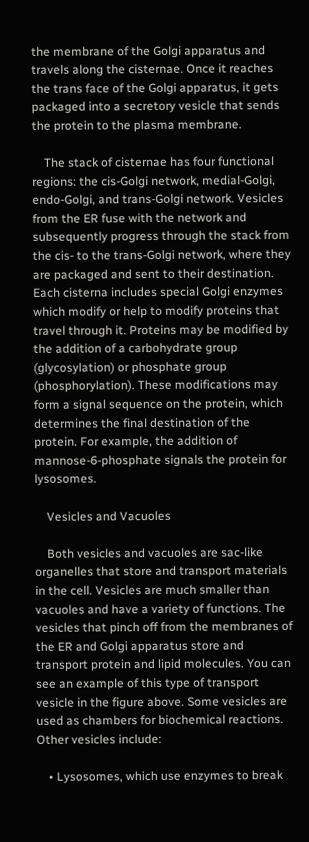the membrane of the Golgi apparatus and travels along the cisternae. Once it reaches the trans face of the Golgi apparatus, it gets packaged into a secretory vesicle that sends the protein to the plasma membrane.

    The stack of cisternae has four functional regions: the cis-Golgi network, medial-Golgi, endo-Golgi, and trans-Golgi network. Vesicles from the ER fuse with the network and subsequently progress through the stack from the cis- to the trans-Golgi network, where they are packaged and sent to their destination. Each cisterna includes special Golgi enzymes which modify or help to modify proteins that travel through it. Proteins may be modified by the addition of a carbohydrate group (glycosylation) or phosphate group (phosphorylation). These modifications may form a signal sequence on the protein, which determines the final destination of the protein. For example, the addition of mannose-6-phosphate signals the protein for lysosomes.

    Vesicles and Vacuoles

    Both vesicles and vacuoles are sac-like organelles that store and transport materials in the cell. Vesicles are much smaller than vacuoles and have a variety of functions. The vesicles that pinch off from the membranes of the ER and Golgi apparatus store and transport protein and lipid molecules. You can see an example of this type of transport vesicle in the figure above. Some vesicles are used as chambers for biochemical reactions. Other vesicles include:

    • Lysosomes, which use enzymes to break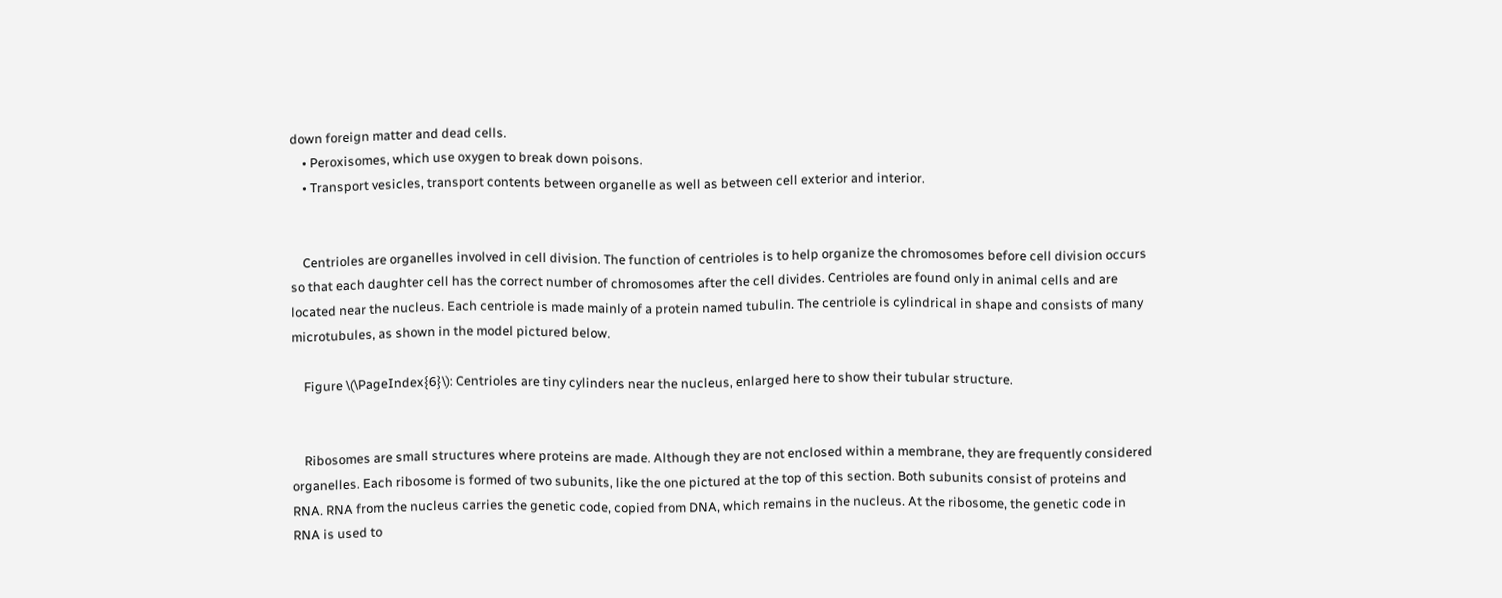down foreign matter and dead cells.
    • Peroxisomes, which use oxygen to break down poisons.
    • Transport vesicles, transport contents between organelle as well as between cell exterior and interior.


    Centrioles are organelles involved in cell division. The function of centrioles is to help organize the chromosomes before cell division occurs so that each daughter cell has the correct number of chromosomes after the cell divides. Centrioles are found only in animal cells and are located near the nucleus. Each centriole is made mainly of a protein named tubulin. The centriole is cylindrical in shape and consists of many microtubules, as shown in the model pictured below.

    Figure \(\PageIndex{6}\): Centrioles are tiny cylinders near the nucleus, enlarged here to show their tubular structure.


    Ribosomes are small structures where proteins are made. Although they are not enclosed within a membrane, they are frequently considered organelles. Each ribosome is formed of two subunits, like the one pictured at the top of this section. Both subunits consist of proteins and RNA. RNA from the nucleus carries the genetic code, copied from DNA, which remains in the nucleus. At the ribosome, the genetic code in RNA is used to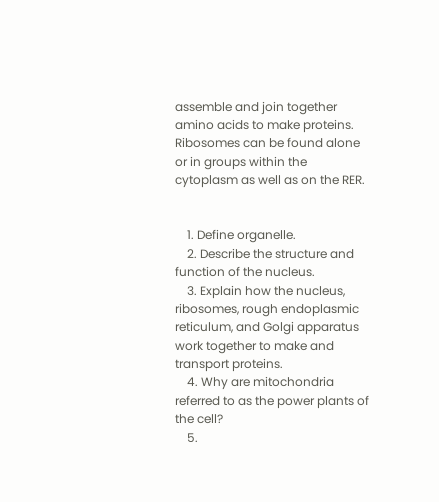assemble and join together amino acids to make proteins. Ribosomes can be found alone or in groups within the cytoplasm as well as on the RER.


    1. Define organelle.
    2. Describe the structure and function of the nucleus.
    3. Explain how the nucleus, ribosomes, rough endoplasmic reticulum, and Golgi apparatus work together to make and transport proteins.
    4. Why are mitochondria referred to as the power plants of the cell?
    5.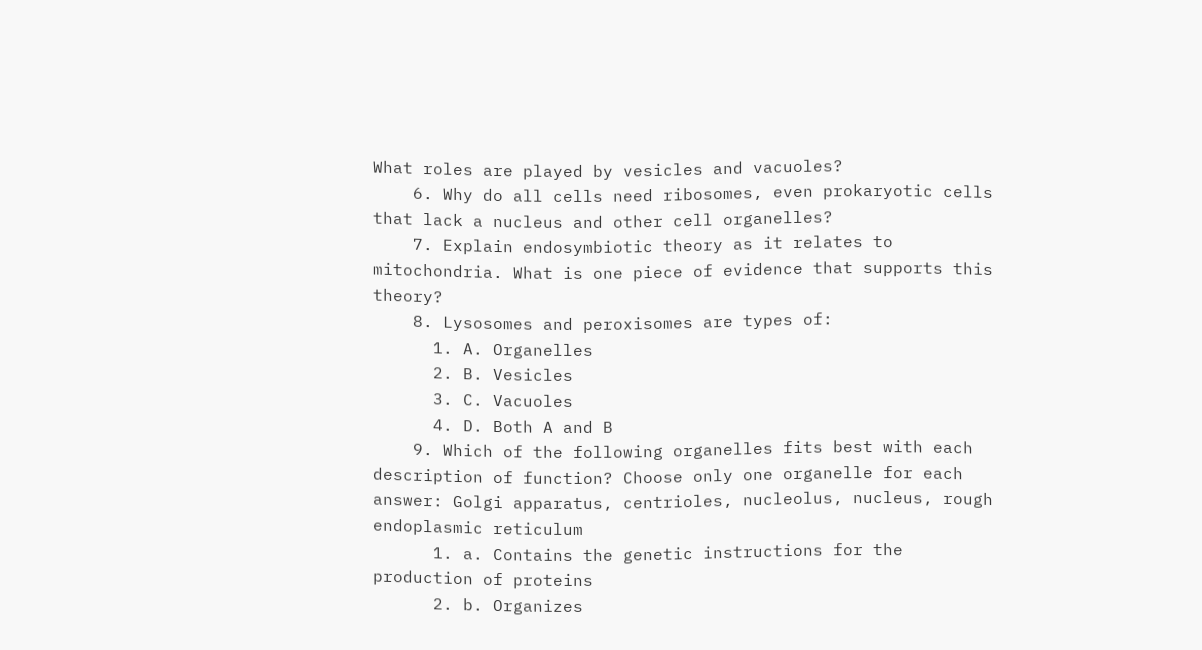What roles are played by vesicles and vacuoles?
    6. Why do all cells need ribosomes, even prokaryotic cells that lack a nucleus and other cell organelles?
    7. Explain endosymbiotic theory as it relates to mitochondria. What is one piece of evidence that supports this theory?
    8. Lysosomes and peroxisomes are types of:
      1. A. Organelles
      2. B. Vesicles
      3. C. Vacuoles
      4. D. Both A and B
    9. Which of the following organelles fits best with each description of function? Choose only one organelle for each answer: Golgi apparatus, centrioles, nucleolus, nucleus, rough endoplasmic reticulum
      1. a. Contains the genetic instructions for the production of proteins
      2. b. Organizes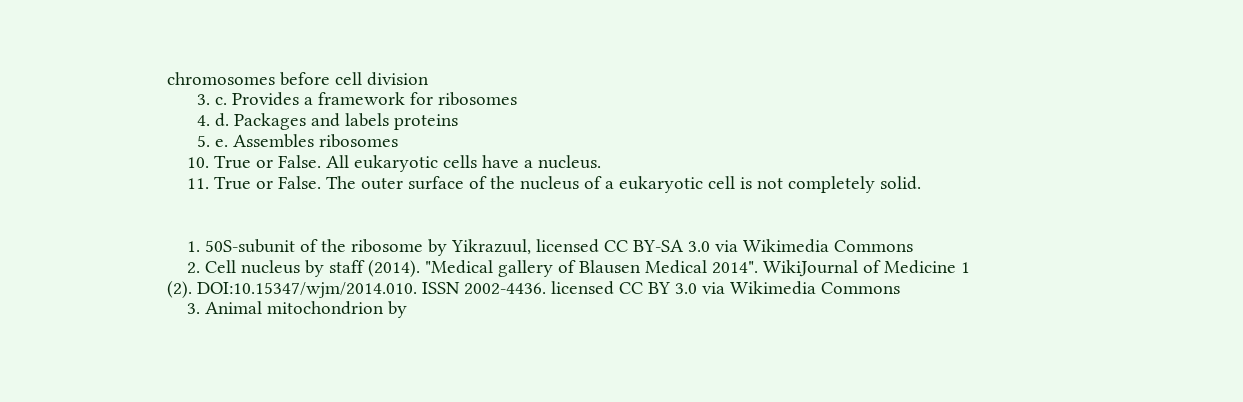chromosomes before cell division
      3. c. Provides a framework for ribosomes
      4. d. Packages and labels proteins
      5. e. Assembles ribosomes
    10. True or False. All eukaryotic cells have a nucleus.
    11. True or False. The outer surface of the nucleus of a eukaryotic cell is not completely solid.


    1. 50S-subunit of the ribosome by Yikrazuul, licensed CC BY-SA 3.0 via Wikimedia Commons
    2. Cell nucleus by staff (2014). "Medical gallery of Blausen Medical 2014". WikiJournal of Medicine 1 (2). DOI:10.15347/wjm/2014.010. ISSN 2002-4436. licensed CC BY 3.0 via Wikimedia Commons
    3. Animal mitochondrion by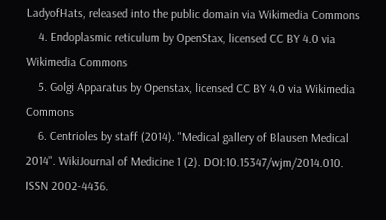LadyofHats, released into the public domain via Wikimedia Commons
    4. Endoplasmic reticulum by OpenStax, licensed CC BY 4.0 via Wikimedia Commons
    5. Golgi Apparatus by Openstax, licensed CC BY 4.0 via Wikimedia Commons
    6. Centrioles by staff (2014). "Medical gallery of Blausen Medical 2014". WikiJournal of Medicine 1 (2). DOI:10.15347/wjm/2014.010. ISSN 2002-4436.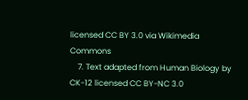licensed CC BY 3.0 via Wikimedia Commons
    7. Text adapted from Human Biology by CK-12 licensed CC BY-NC 3.0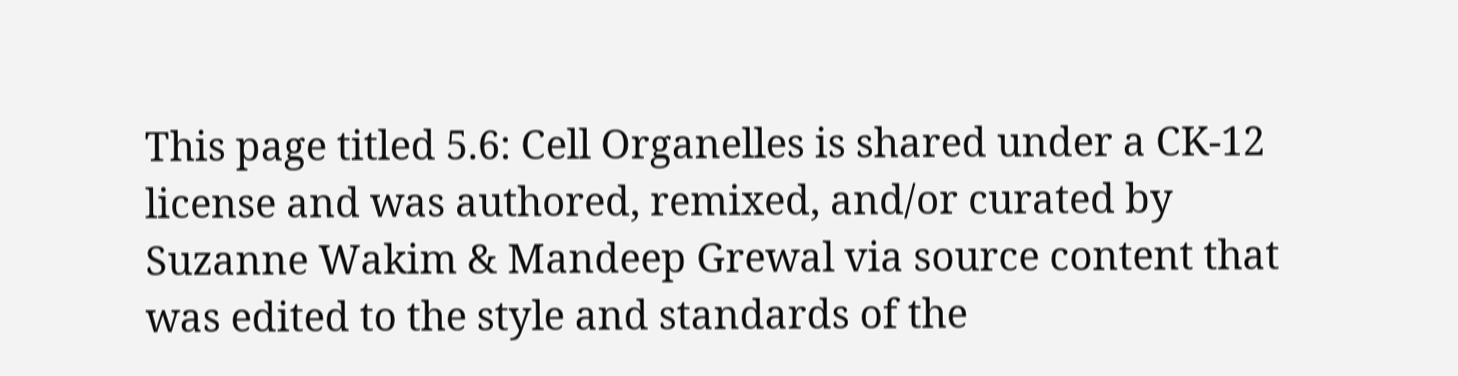This page titled 5.6: Cell Organelles is shared under a CK-12 license and was authored, remixed, and/or curated by Suzanne Wakim & Mandeep Grewal via source content that was edited to the style and standards of the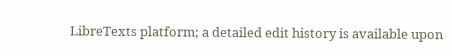LibreTexts platform; a detailed edit history is available upon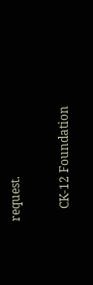request.

    CK-12 Foundation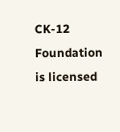CK-12 Foundation is licensed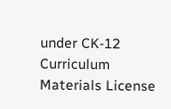under CK-12 Curriculum Materials License